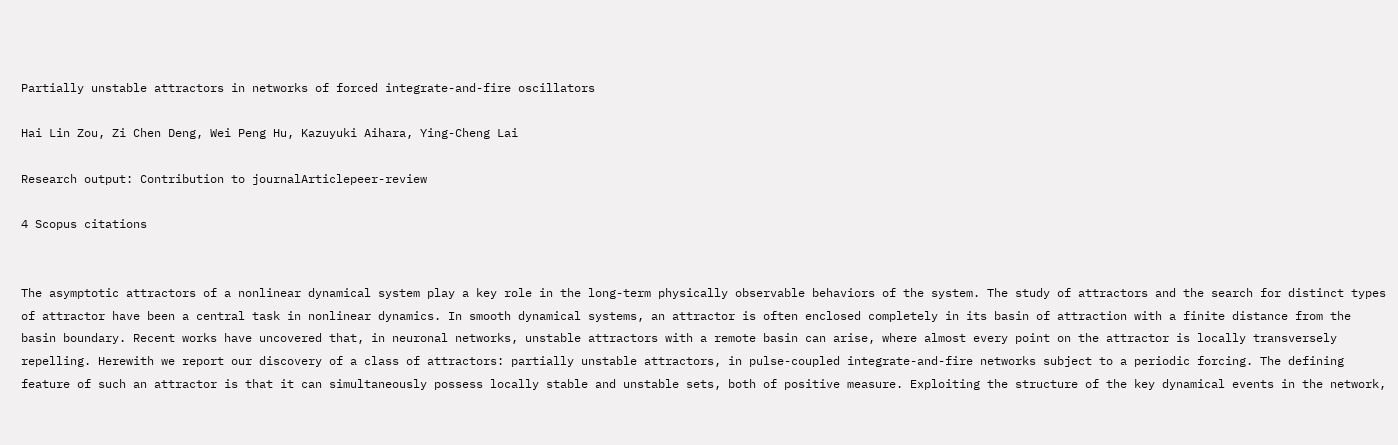Partially unstable attractors in networks of forced integrate-and-fire oscillators

Hai Lin Zou, Zi Chen Deng, Wei Peng Hu, Kazuyuki Aihara, Ying-Cheng Lai

Research output: Contribution to journalArticlepeer-review

4 Scopus citations


The asymptotic attractors of a nonlinear dynamical system play a key role in the long-term physically observable behaviors of the system. The study of attractors and the search for distinct types of attractor have been a central task in nonlinear dynamics. In smooth dynamical systems, an attractor is often enclosed completely in its basin of attraction with a finite distance from the basin boundary. Recent works have uncovered that, in neuronal networks, unstable attractors with a remote basin can arise, where almost every point on the attractor is locally transversely repelling. Herewith we report our discovery of a class of attractors: partially unstable attractors, in pulse-coupled integrate-and-fire networks subject to a periodic forcing. The defining feature of such an attractor is that it can simultaneously possess locally stable and unstable sets, both of positive measure. Exploiting the structure of the key dynamical events in the network,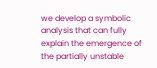we develop a symbolic analysis that can fully explain the emergence of the partially unstable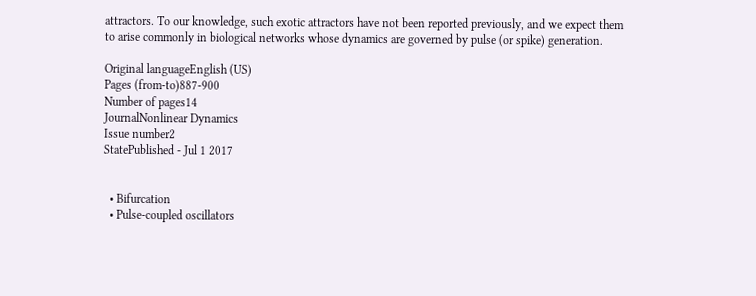attractors. To our knowledge, such exotic attractors have not been reported previously, and we expect them to arise commonly in biological networks whose dynamics are governed by pulse (or spike) generation.

Original languageEnglish (US)
Pages (from-to)887-900
Number of pages14
JournalNonlinear Dynamics
Issue number2
StatePublished - Jul 1 2017


  • Bifurcation
  • Pulse-coupled oscillators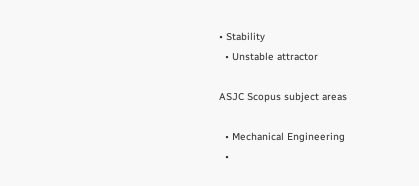• Stability
  • Unstable attractor

ASJC Scopus subject areas

  • Mechanical Engineering
  •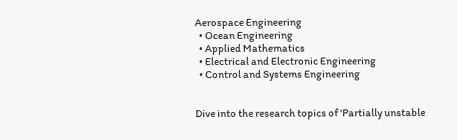Aerospace Engineering
  • Ocean Engineering
  • Applied Mathematics
  • Electrical and Electronic Engineering
  • Control and Systems Engineering


Dive into the research topics of 'Partially unstable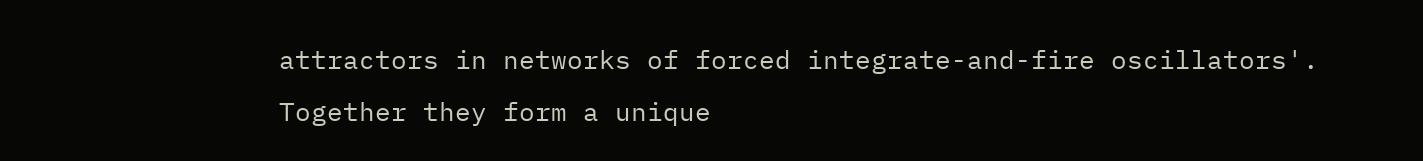attractors in networks of forced integrate-and-fire oscillators'. Together they form a unique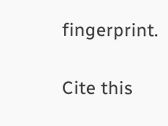fingerprint.

Cite this